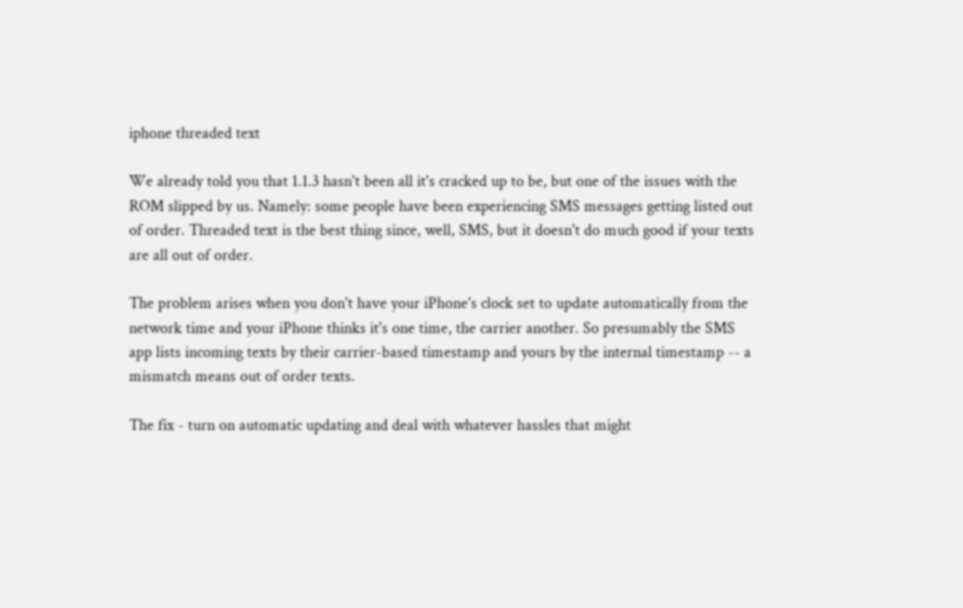iphone threaded text

We already told you that 1.1.3 hasn't been all it's cracked up to be, but one of the issues with the ROM slipped by us. Namely: some people have been experiencing SMS messages getting listed out of order. Threaded text is the best thing since, well, SMS, but it doesn't do much good if your texts are all out of order.

The problem arises when you don't have your iPhone's clock set to update automatically from the network time and your iPhone thinks it's one time, the carrier another. So presumably the SMS app lists incoming texts by their carrier-based timestamp and yours by the internal timestamp -- a mismatch means out of order texts.

The fix - turn on automatic updating and deal with whatever hassles that might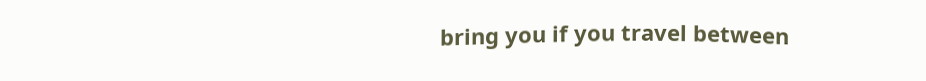bring you if you travel between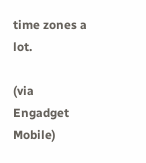time zones a lot.

(via Engadget Mobile)